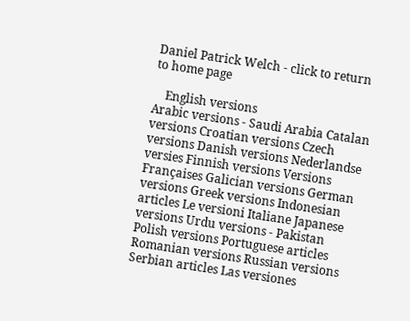Daniel Patrick Welch - click to return to home page

    English versions
Arabic versions - Saudi Arabia Catalan versions Croatian versions Czech versions Danish versions Nederlandse versies Finnish versions Versions Françaises Galician versions German versions Greek versions Indonesian articles Le versioni Italiane Japanese versions Urdu versions - Pakistan Polish versions Portuguese articles Romanian versions Russian versions Serbian articles Las versiones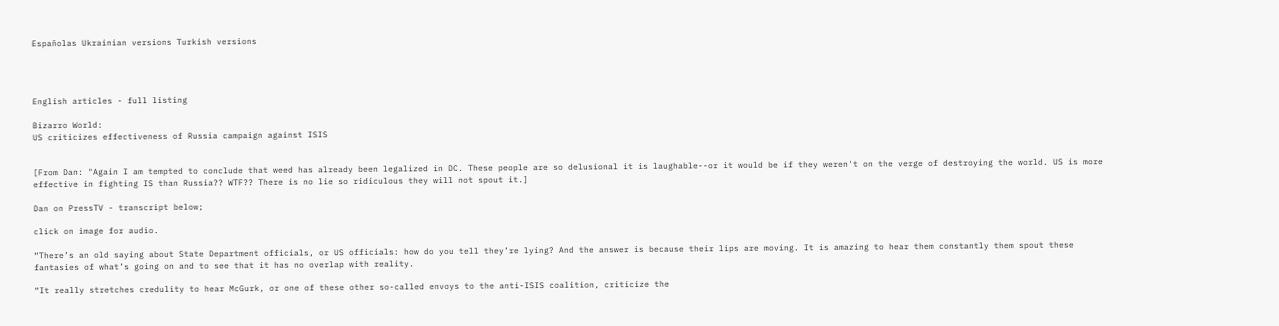Españolas Ukrainian versions Turkish versions




English articles - full listing

Bizarro World:
US criticizes effectiveness of Russia campaign against ISIS


[From Dan: "Again I am tempted to conclude that weed has already been legalized in DC. These people are so delusional it is laughable--or it would be if they weren't on the verge of destroying the world. US is more effective in fighting IS than Russia?? WTF?? There is no lie so ridiculous they will not spout it.]

Dan on PressTV - transcript below;

click on image for audio.

“There’s an old saying about State Department officials, or US officials: how do you tell they’re lying? And the answer is because their lips are moving. It is amazing to hear them constantly them spout these fantasies of what’s going on and to see that it has no overlap with reality.

“It really stretches credulity to hear McGurk, or one of these other so-called envoys to the anti-ISIS coalition, criticize the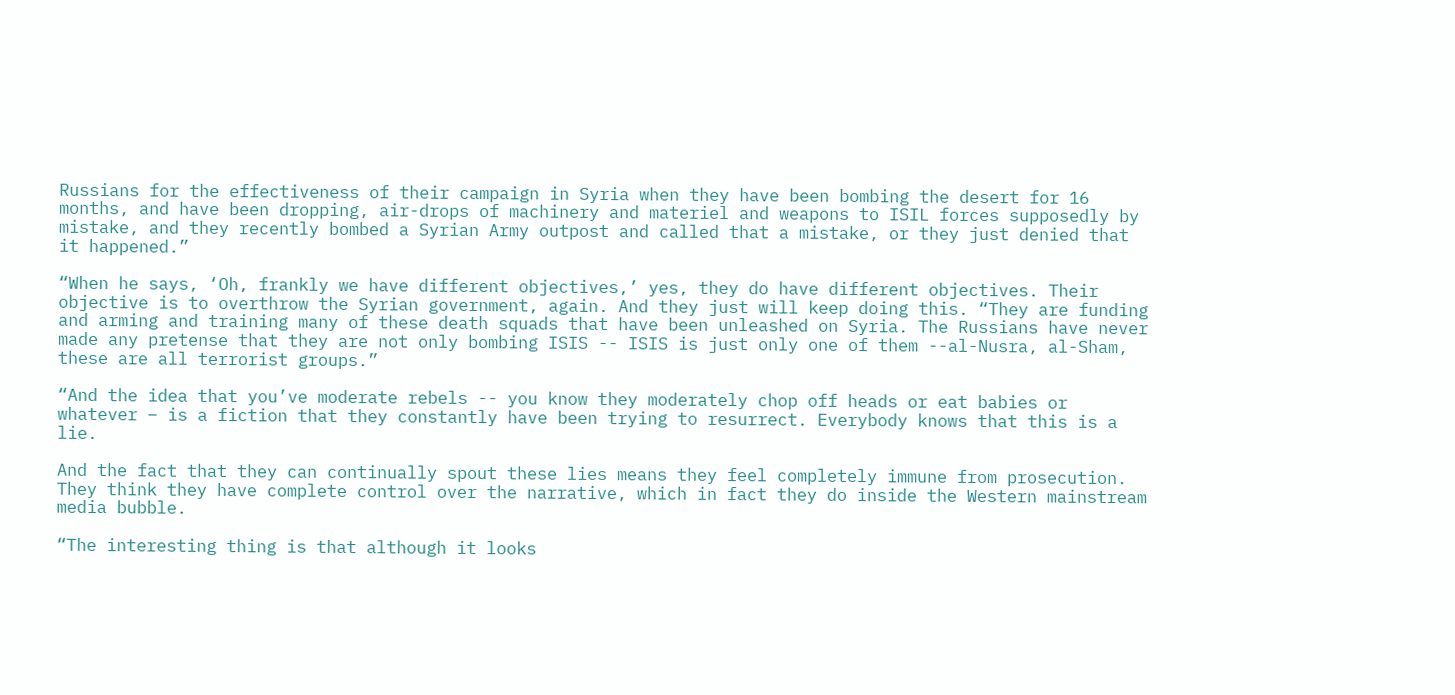Russians for the effectiveness of their campaign in Syria when they have been bombing the desert for 16 months, and have been dropping, air-drops of machinery and materiel and weapons to ISIL forces supposedly by mistake, and they recently bombed a Syrian Army outpost and called that a mistake, or they just denied that it happened.”

“When he says, ‘Oh, frankly we have different objectives,’ yes, they do have different objectives. Their objective is to overthrow the Syrian government, again. And they just will keep doing this. “They are funding and arming and training many of these death squads that have been unleashed on Syria. The Russians have never made any pretense that they are not only bombing ISIS -- ISIS is just only one of them --al-Nusra, al-Sham, these are all terrorist groups.”

“And the idea that you’ve moderate rebels -- you know they moderately chop off heads or eat babies or whatever – is a fiction that they constantly have been trying to resurrect. Everybody knows that this is a lie.

And the fact that they can continually spout these lies means they feel completely immune from prosecution. They think they have complete control over the narrative, which in fact they do inside the Western mainstream media bubble.

“The interesting thing is that although it looks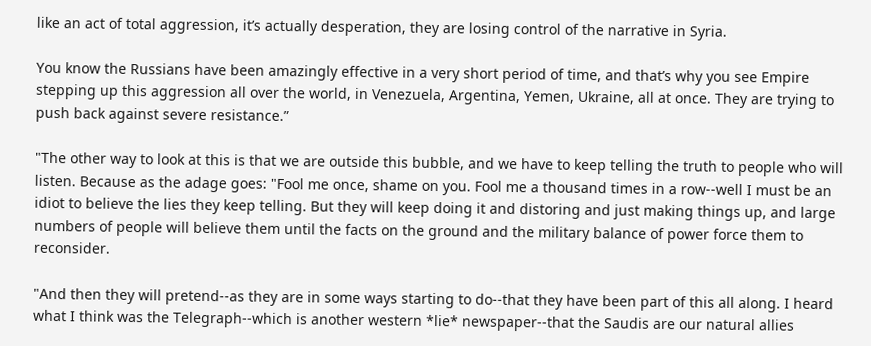like an act of total aggression, it’s actually desperation, they are losing control of the narrative in Syria.

You know the Russians have been amazingly effective in a very short period of time, and that’s why you see Empire stepping up this aggression all over the world, in Venezuela, Argentina, Yemen, Ukraine, all at once. They are trying to push back against severe resistance.”

"The other way to look at this is that we are outside this bubble, and we have to keep telling the truth to people who will listen. Because as the adage goes: "Fool me once, shame on you. Fool me a thousand times in a row--well I must be an idiot to believe the lies they keep telling. But they will keep doing it and distoring and just making things up, and large numbers of people will believe them until the facts on the ground and the military balance of power force them to reconsider.

"And then they will pretend--as they are in some ways starting to do--that they have been part of this all along. I heard what I think was the Telegraph--which is another western *lie* newspaper--that the Saudis are our natural allies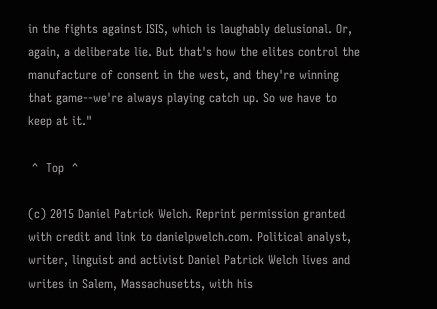in the fights against ISIS, which is laughably delusional. Or, again, a deliberate lie. But that's how the elites control the manufacture of consent in the west, and they're winning that game--we're always playing catch up. So we have to keep at it."

 ^  Top  ^

(c) 2015 Daniel Patrick Welch. Reprint permission granted with credit and link to danielpwelch.com. Political analyst, writer, linguist and activist Daniel Patrick Welch lives and writes in Salem, Massachusetts, with his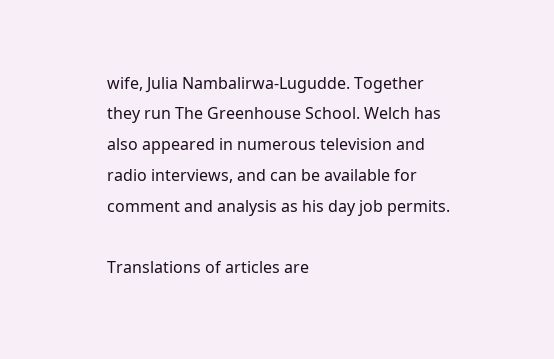wife, Julia Nambalirwa-Lugudde. Together they run The Greenhouse School. Welch has also appeared in numerous television and radio interviews, and can be available for comment and analysis as his day job permits.

Translations of articles are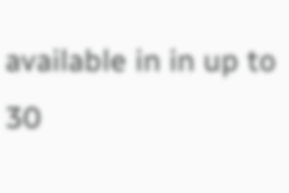available in in up to 30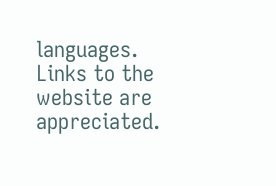languages. Links to the website are appreciated.